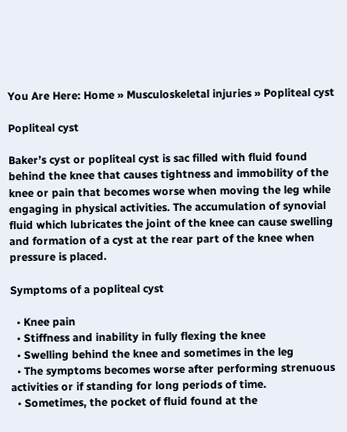You Are Here: Home » Musculoskeletal injuries » Popliteal cyst

Popliteal cyst

Baker’s cyst or popliteal cyst is sac filled with fluid found behind the knee that causes tightness and immobility of the knee or pain that becomes worse when moving the leg while engaging in physical activities. The accumulation of synovial fluid which lubricates the joint of the knee can cause swelling and formation of a cyst at the rear part of the knee when pressure is placed.

Symptoms of a popliteal cyst

  • Knee pain
  • Stiffness and inability in fully flexing the knee
  • Swelling behind the knee and sometimes in the leg
  • The symptoms becomes worse after performing strenuous activities or if standing for long periods of time.
  • Sometimes, the pocket of fluid found at the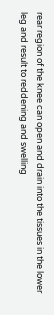rear region of the knee can open and drain into the tissues in the lower leg and result to reddening and swelling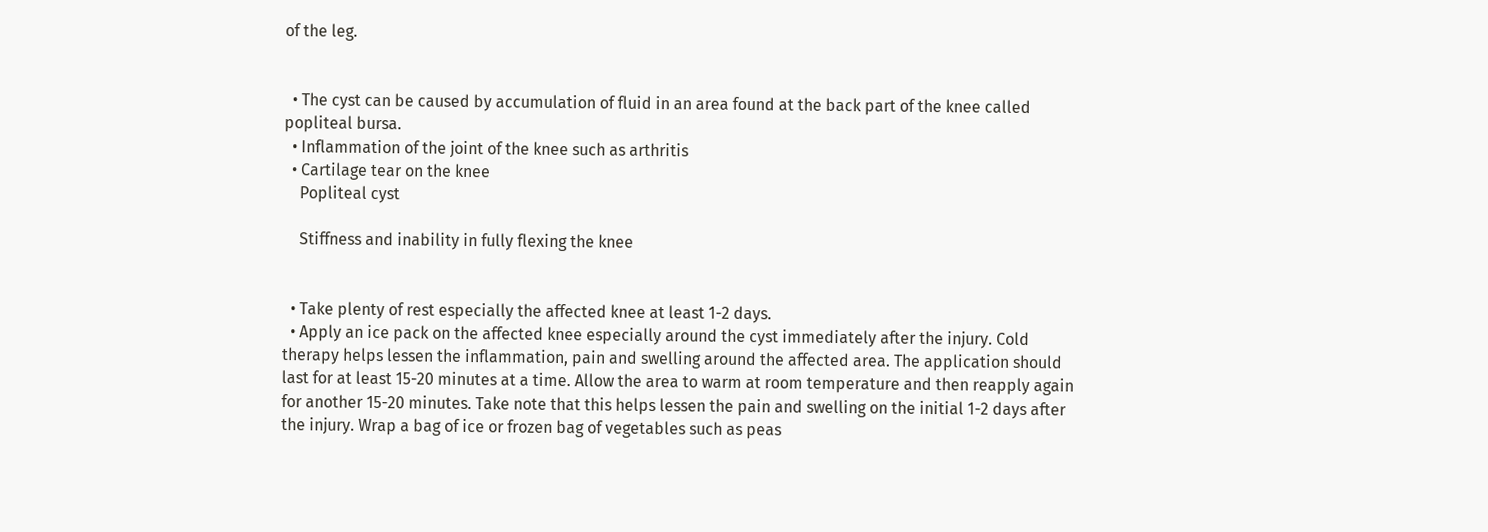of the leg.


  • The cyst can be caused by accumulation of fluid in an area found at the back part of the knee called popliteal bursa.
  • Inflammation of the joint of the knee such as arthritis
  • Cartilage tear on the knee
    Popliteal cyst

    Stiffness and inability in fully flexing the knee


  • Take plenty of rest especially the affected knee at least 1-2 days.
  • Apply an ice pack on the affected knee especially around the cyst immediately after the injury. Cold therapy helps lessen the inflammation, pain and swelling around the affected area. The application should last for at least 15-20 minutes at a time. Allow the area to warm at room temperature and then reapply again for another 15-20 minutes. Take note that this helps lessen the pain and swelling on the initial 1-2 days after the injury. Wrap a bag of ice or frozen bag of vegetables such as peas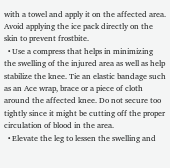with a towel and apply it on the affected area. Avoid applying the ice pack directly on the skin to prevent frostbite.
  • Use a compress that helps in minimizing the swelling of the injured area as well as help stabilize the knee. Tie an elastic bandage such as an Ace wrap, brace or a piece of cloth around the affected knee. Do not secure too tightly since it might be cutting off the proper circulation of blood in the area.
  • Elevate the leg to lessen the swelling and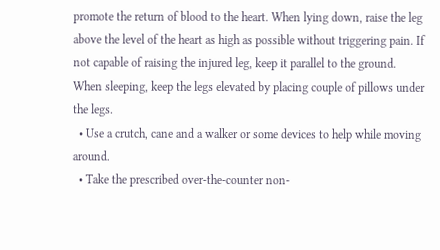promote the return of blood to the heart. When lying down, raise the leg above the level of the heart as high as possible without triggering pain. If not capable of raising the injured leg, keep it parallel to the ground. When sleeping, keep the legs elevated by placing couple of pillows under the legs.
  • Use a crutch, cane and a walker or some devices to help while moving around.
  • Take the prescribed over-the-counter non-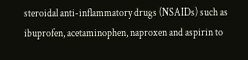steroidal anti-inflammatory drugs (NSAIDs) such as ibuprofen, acetaminophen, naproxen and aspirin to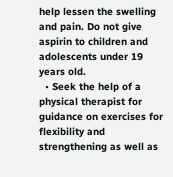help lessen the swelling and pain. Do not give aspirin to children and adolescents under 19 years old.
  • Seek the help of a physical therapist for guidance on exercises for flexibility and strengthening as well as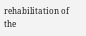rehabilitation of the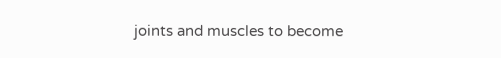joints and muscles to become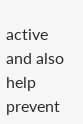active and also help prevent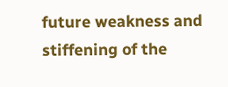future weakness and stiffening of the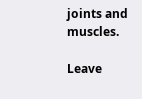joints and muscles.

Leave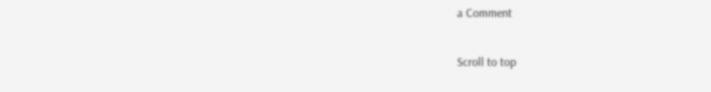a Comment

Scroll to top